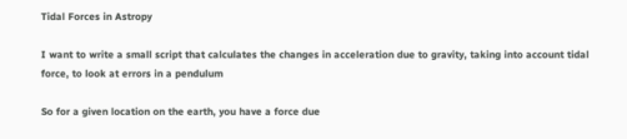Tidal Forces in Astropy

I want to write a small script that calculates the changes in acceleration due to gravity, taking into account tidal force, to look at errors in a pendulum

So for a given location on the earth, you have a force due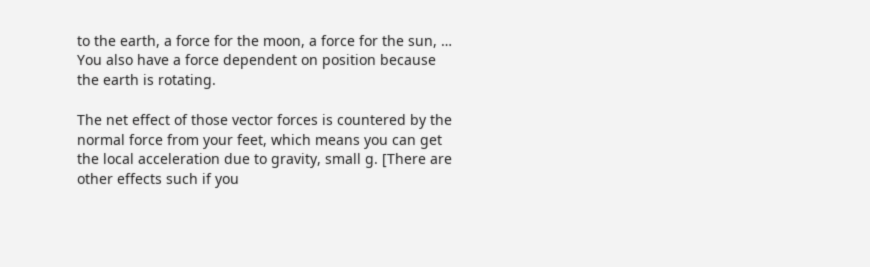to the earth, a force for the moon, a force for the sun, …
You also have a force dependent on position because the earth is rotating.

The net effect of those vector forces is countered by the normal force from your feet, which means you can get the local acceleration due to gravity, small g. [There are other effects such if you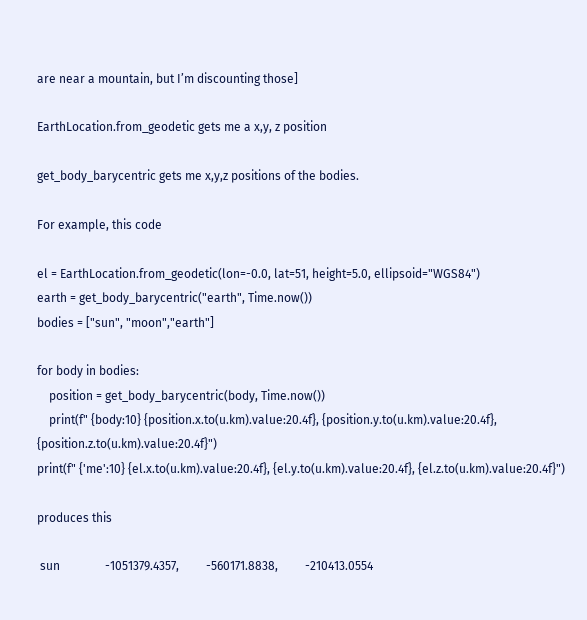are near a mountain, but I’m discounting those]

EarthLocation.from_geodetic gets me a x,y, z position

get_body_barycentric gets me x,y,z positions of the bodies.

For example, this code

el = EarthLocation.from_geodetic(lon=-0.0, lat=51, height=5.0, ellipsoid="WGS84")
earth = get_body_barycentric("earth", Time.now())
bodies = ["sun", "moon","earth"]

for body in bodies:
    position = get_body_barycentric(body, Time.now())
    print(f" {body:10} {position.x.to(u.km).value:20.4f}, {position.y.to(u.km).value:20.4f}, {position.z.to(u.km).value:20.4f}")
print(f" {'me':10} {el.x.to(u.km).value:20.4f}, {el.y.to(u.km).value:20.4f}, {el.z.to(u.km).value:20.4f}")

produces this

 sun               -1051379.4357,         -560171.8838,         -210413.0554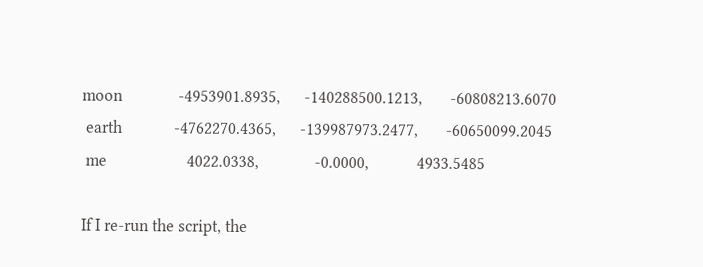moon              -4953901.8935,      -140288500.1213,       -60808213.6070
 earth             -4762270.4365,      -139987973.2477,       -60650099.2045
 me                    4022.0338,              -0.0000,            4933.5485

If I re-run the script, the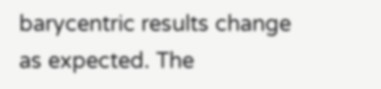barycentric results change as expected. The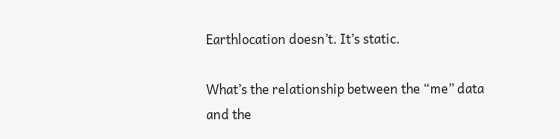Earthlocation doesn’t. It’s static.

What’s the relationship between the “me” data and the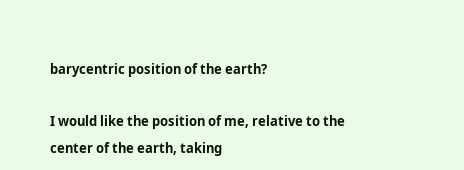barycentric position of the earth?

I would like the position of me, relative to the center of the earth, taking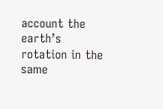account the earth’s rotation in the same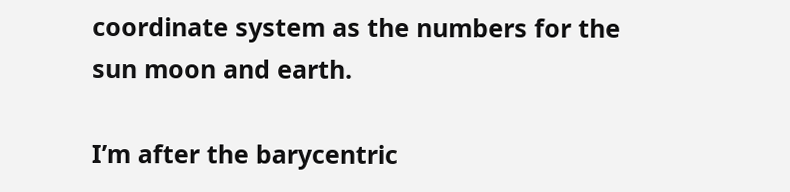coordinate system as the numbers for the sun moon and earth.

I’m after the barycentric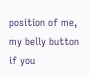position of me, my belly button if you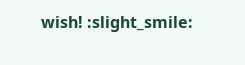wish! :slight_smile: